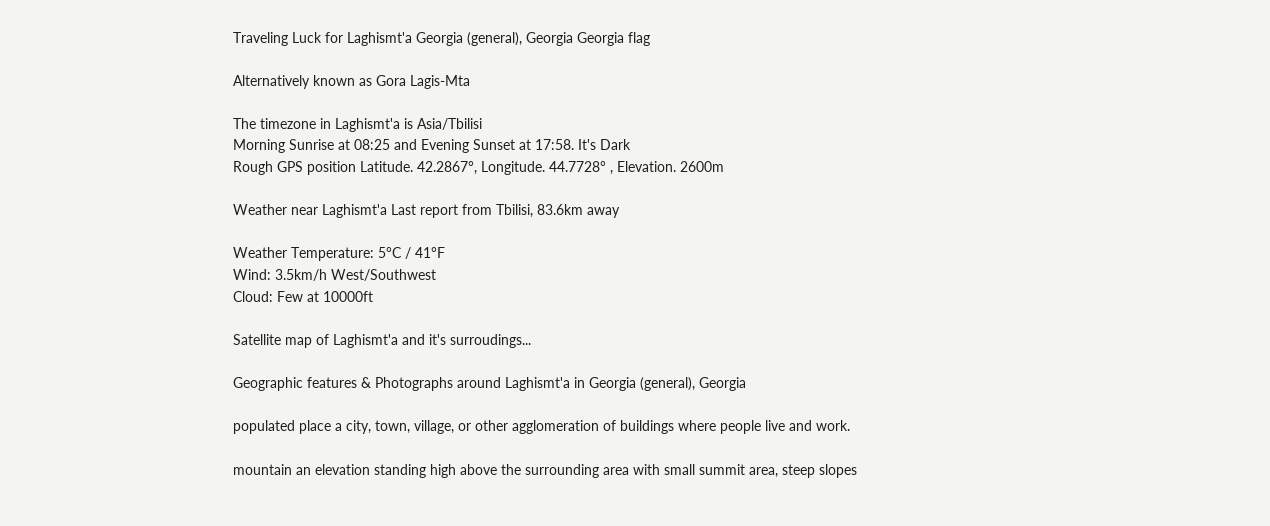Traveling Luck for Laghismt'a Georgia (general), Georgia Georgia flag

Alternatively known as Gora Lagis-Mta

The timezone in Laghismt'a is Asia/Tbilisi
Morning Sunrise at 08:25 and Evening Sunset at 17:58. It's Dark
Rough GPS position Latitude. 42.2867°, Longitude. 44.7728° , Elevation. 2600m

Weather near Laghismt'a Last report from Tbilisi, 83.6km away

Weather Temperature: 5°C / 41°F
Wind: 3.5km/h West/Southwest
Cloud: Few at 10000ft

Satellite map of Laghismt'a and it's surroudings...

Geographic features & Photographs around Laghismt'a in Georgia (general), Georgia

populated place a city, town, village, or other agglomeration of buildings where people live and work.

mountain an elevation standing high above the surrounding area with small summit area, steep slopes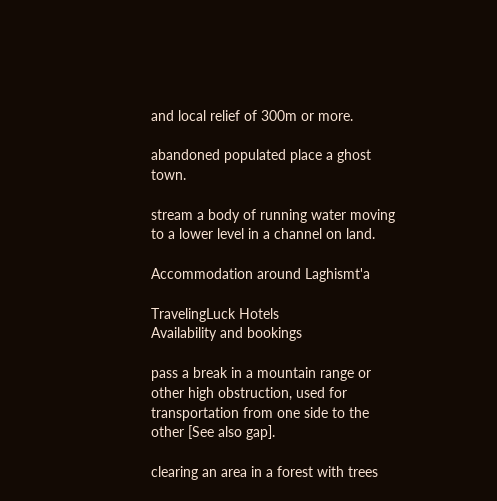and local relief of 300m or more.

abandoned populated place a ghost town.

stream a body of running water moving to a lower level in a channel on land.

Accommodation around Laghismt'a

TravelingLuck Hotels
Availability and bookings

pass a break in a mountain range or other high obstruction, used for transportation from one side to the other [See also gap].

clearing an area in a forest with trees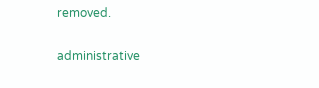removed.

administrative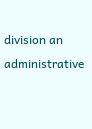division an administrative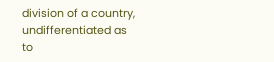division of a country, undifferentiated as to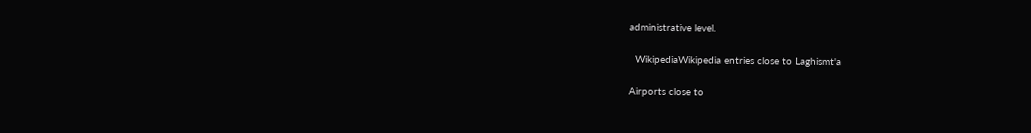administrative level.

  WikipediaWikipedia entries close to Laghismt'a

Airports close to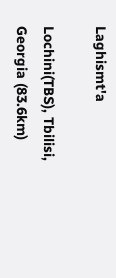Laghismt'a

Lochini(TBS), Tbilisi, Georgia (83.6km)